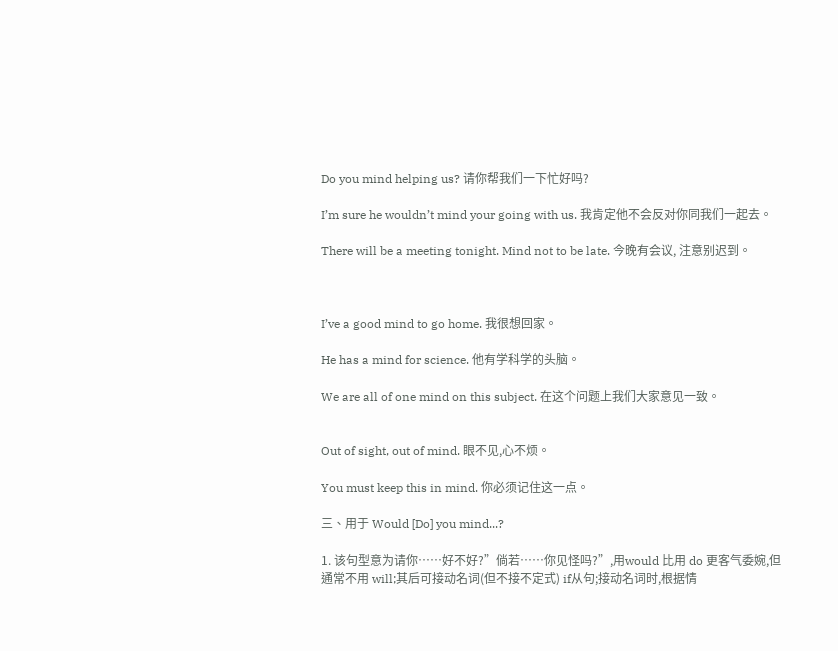Do you mind helping us? 请你帮我们一下忙好吗?

I’m sure he wouldn’t mind your going with us. 我肯定他不会反对你同我们一起去。

There will be a meeting tonight. Mind not to be late. 今晚有会议, 注意别迟到。



I’ve a good mind to go home. 我很想回家。

He has a mind for science. 他有学科学的头脑。

We are all of one mind on this subject. 在这个问题上我们大家意见一致。


Out of sight, out of mind. 眼不见,心不烦。

You must keep this in mind. 你必须记住这一点。

三、用于 Would [Do] you mind...?

1. 该句型意为请你……好不好?”倘若……你见怪吗?”,用would 比用 do 更客气委婉,但通常不用 will;其后可接动名词(但不接不定式) if从句;接动名词时,根据情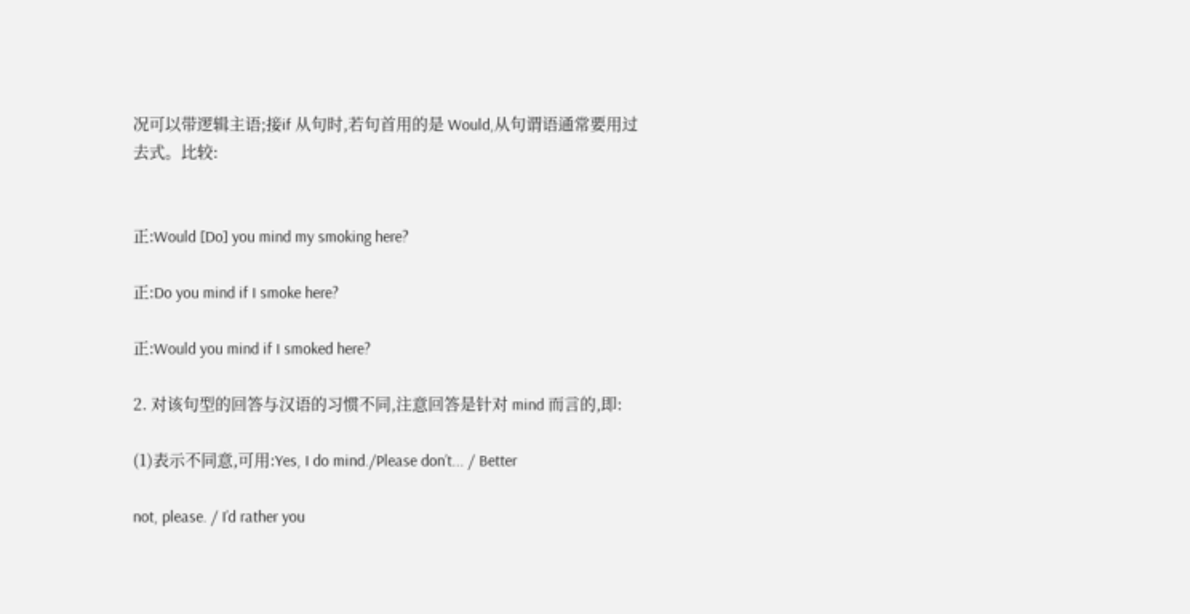况可以带逻辑主语;接if 从句时,若句首用的是 Would,从句谓语通常要用过去式。比较:


正:Would [Do] you mind my smoking here?

正:Do you mind if I smoke here?

正:Would you mind if I smoked here?

2. 对该句型的回答与汉语的习惯不同,注意回答是针对 mind 而言的,即:

(1)表示不同意,可用:Yes, I do mind./Please don’t... / Better

not, please. / I’d rather you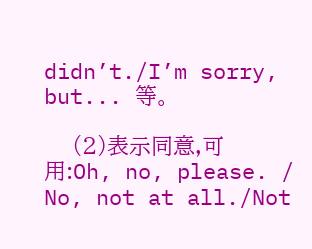didn’t./I’m sorry, but... 等。

    (2)表示同意,可用:Oh, no, please. / No, not at all./Not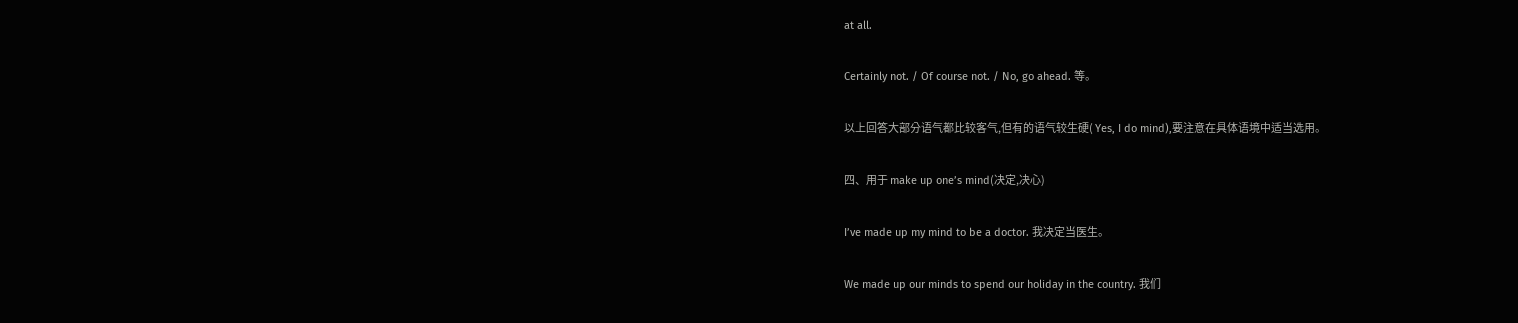at all.

Certainly not. / Of course not. / No, go ahead. 等。

以上回答大部分语气都比较客气,但有的语气较生硬( Yes, I do mind),要注意在具体语境中适当选用。

四、用于 make up one’s mind(决定,决心)

I’ve made up my mind to be a doctor. 我决定当医生。

We made up our minds to spend our holiday in the country. 我们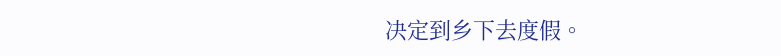决定到乡下去度假。